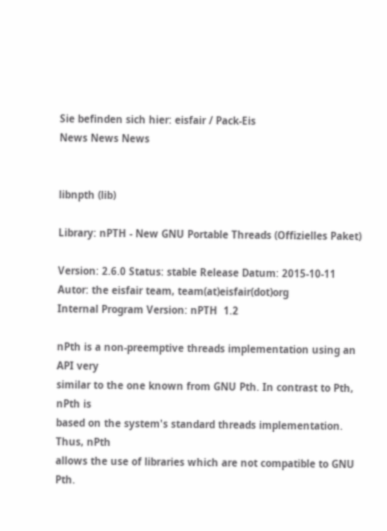Sie befinden sich hier: eisfair / Pack-Eis
News News News


libnpth (lib)

Library: nPTH - New GNU Portable Threads (Offizielles Paket)

Version: 2.6.0 Status: stable Release Datum: 2015-10-11
Autor: the eisfair team, team(at)eisfair(dot)org
Internal Program Version: nPTH  1.2

nPth is a non-preemptive threads implementation using an API very
similar to the one known from GNU Pth. In contrast to Pth, nPth is
based on the system's standard threads implementation. Thus, nPth
allows the use of libraries which are not compatible to GNU Pth.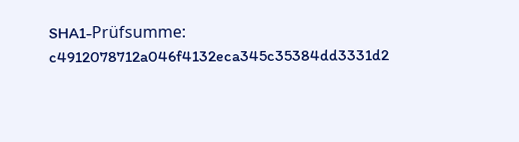SHA1-Prüfsumme: c4912078712a046f4132eca345c35384dd3331d2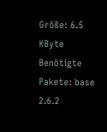Größe: 6.5 KByte
Benötigte Pakete: base 2.6.2